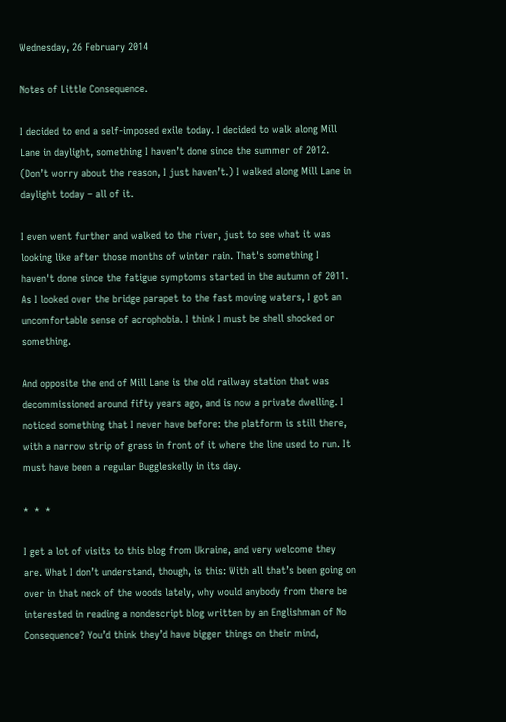Wednesday, 26 February 2014

Notes of Little Consequence.

I decided to end a self-imposed exile today. I decided to walk along Mill Lane in daylight, something I haven’t done since the summer of 2012. (Don’t worry about the reason, I just haven’t.) I walked along Mill Lane in daylight today – all of it.

I even went further and walked to the river, just to see what it was looking like after those months of winter rain. That's something I haven't done since the fatigue symptoms started in the autumn of 2011. As I looked over the bridge parapet to the fast moving waters, I got an uncomfortable sense of acrophobia. I think I must be shell shocked or something.

And opposite the end of Mill Lane is the old railway station that was decommissioned around fifty years ago, and is now a private dwelling. I noticed something that I never have before: the platform is still there, with a narrow strip of grass in front of it where the line used to run. It must have been a regular Buggleskelly in its day.

*  *  *

I get a lot of visits to this blog from Ukraine, and very welcome they are. What I don’t understand, though, is this: With all that’s been going on over in that neck of the woods lately, why would anybody from there be interested in reading a nondescript blog written by an Englishman of No Consequence? You’d think they’d have bigger things on their mind,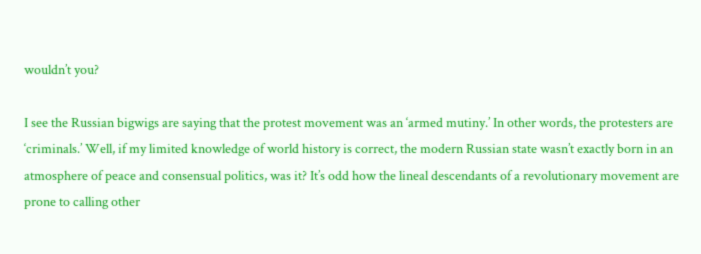wouldn’t you?

I see the Russian bigwigs are saying that the protest movement was an ‘armed mutiny.’ In other words, the protesters are ‘criminals.’ Well, if my limited knowledge of world history is correct, the modern Russian state wasn’t exactly born in an atmosphere of peace and consensual politics, was it? It’s odd how the lineal descendants of a revolutionary movement are prone to calling other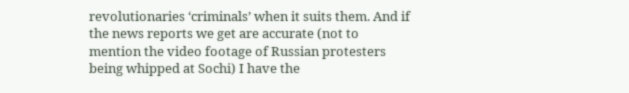revolutionaries ‘criminals’ when it suits them. And if the news reports we get are accurate (not to mention the video footage of Russian protesters being whipped at Sochi) I have the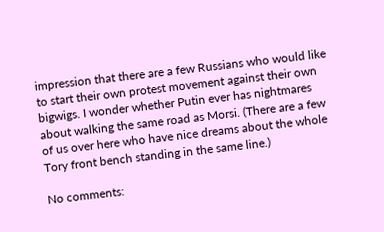impression that there are a few Russians who would like to start their own protest movement against their own bigwigs. I wonder whether Putin ever has nightmares about walking the same road as Morsi. (There are a few of us over here who have nice dreams about the whole Tory front bench standing in the same line.)

No comments: